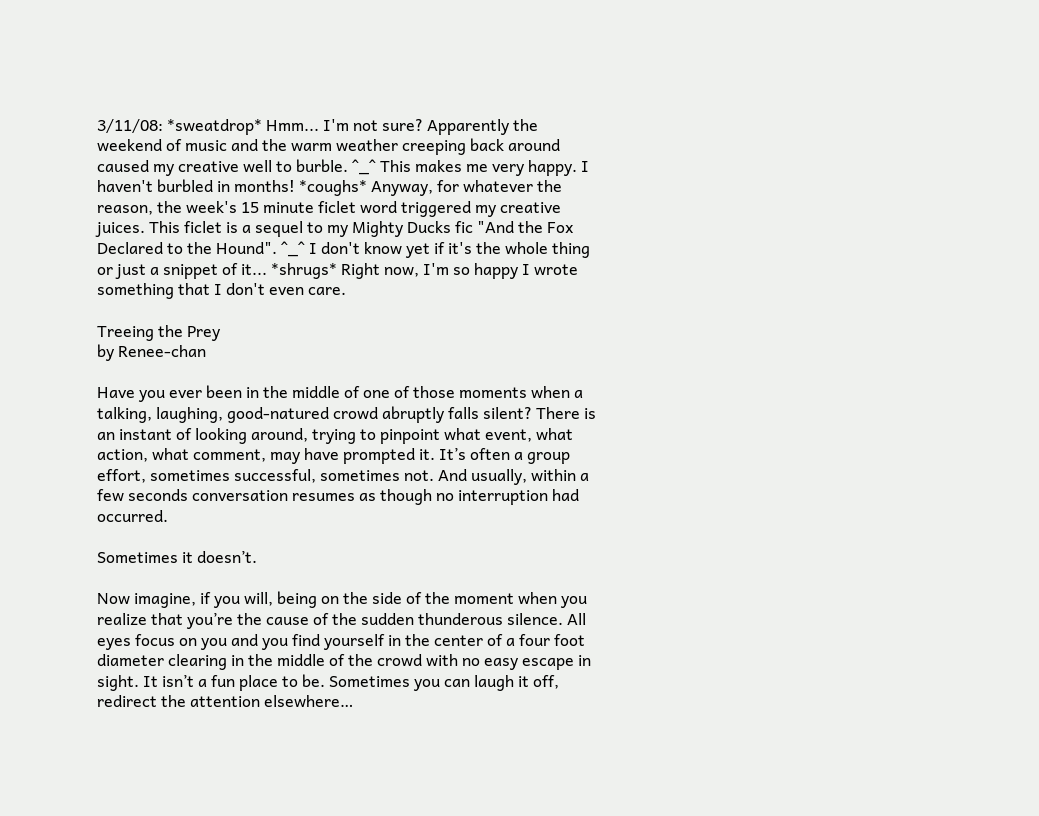3/11/08: *sweatdrop* Hmm... I'm not sure? Apparently the weekend of music and the warm weather creeping back around caused my creative well to burble. ^_^ This makes me very happy. I haven't burbled in months! *coughs* Anyway, for whatever the reason, the week's 15 minute ficlet word triggered my creative juices. This ficlet is a sequel to my Mighty Ducks fic "And the Fox Declared to the Hound". ^_^ I don't know yet if it's the whole thing or just a snippet of it... *shrugs* Right now, I'm so happy I wrote something that I don't even care.

Treeing the Prey
by Renee-chan

Have you ever been in the middle of one of those moments when a talking, laughing, good-natured crowd abruptly falls silent? There is an instant of looking around, trying to pinpoint what event, what action, what comment, may have prompted it. It’s often a group effort, sometimes successful, sometimes not. And usually, within a few seconds conversation resumes as though no interruption had occurred.

Sometimes it doesn’t.

Now imagine, if you will, being on the side of the moment when you realize that you’re the cause of the sudden thunderous silence. All eyes focus on you and you find yourself in the center of a four foot diameter clearing in the middle of the crowd with no easy escape in sight. It isn’t a fun place to be. Sometimes you can laugh it off, redirect the attention elsewhere…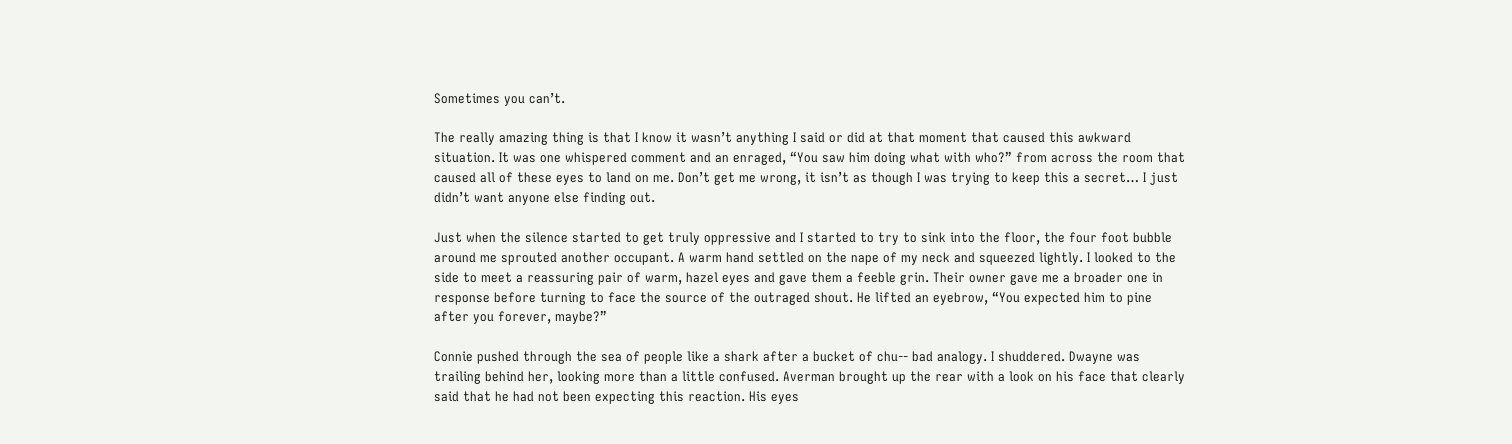Sometimes you can’t.

The really amazing thing is that I know it wasn’t anything I said or did at that moment that caused this awkward situation. It was one whispered comment and an enraged, “You saw him doing what with who?” from across the room that caused all of these eyes to land on me. Don’t get me wrong, it isn’t as though I was trying to keep this a secret… I just didn’t want anyone else finding out.

Just when the silence started to get truly oppressive and I started to try to sink into the floor, the four foot bubble around me sprouted another occupant. A warm hand settled on the nape of my neck and squeezed lightly. I looked to the side to meet a reassuring pair of warm, hazel eyes and gave them a feeble grin. Their owner gave me a broader one in response before turning to face the source of the outraged shout. He lifted an eyebrow, “You expected him to pine after you forever, maybe?”

Connie pushed through the sea of people like a shark after a bucket of chu-- bad analogy. I shuddered. Dwayne was trailing behind her, looking more than a little confused. Averman brought up the rear with a look on his face that clearly said that he had not been expecting this reaction. His eyes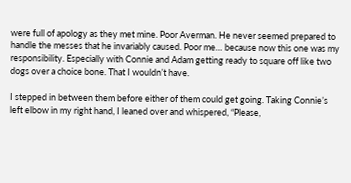were full of apology as they met mine. Poor Averman. He never seemed prepared to handle the messes that he invariably caused. Poor me… because now this one was my responsibility. Especially with Connie and Adam getting ready to square off like two dogs over a choice bone. That I wouldn’t have.

I stepped in between them before either of them could get going. Taking Connie’s left elbow in my right hand, I leaned over and whispered, “Please,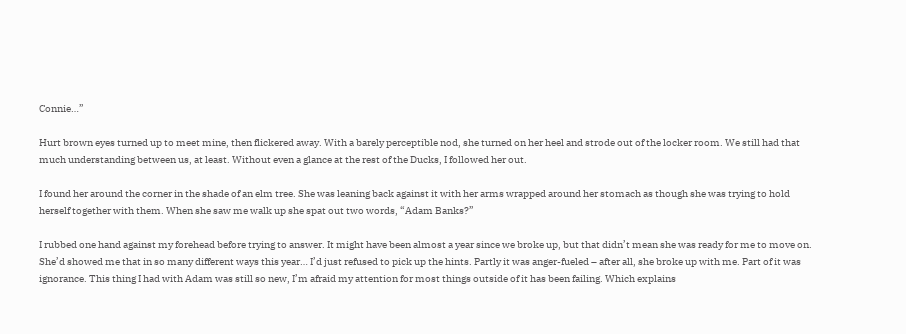Connie…”

Hurt brown eyes turned up to meet mine, then flickered away. With a barely perceptible nod, she turned on her heel and strode out of the locker room. We still had that much understanding between us, at least. Without even a glance at the rest of the Ducks, I followed her out.

I found her around the corner in the shade of an elm tree. She was leaning back against it with her arms wrapped around her stomach as though she was trying to hold herself together with them. When she saw me walk up she spat out two words, “Adam Banks?”

I rubbed one hand against my forehead before trying to answer. It might have been almost a year since we broke up, but that didn’t mean she was ready for me to move on. She’d showed me that in so many different ways this year… I’d just refused to pick up the hints. Partly it was anger-fueled – after all, she broke up with me. Part of it was ignorance. This thing I had with Adam was still so new, I’m afraid my attention for most things outside of it has been failing. Which explains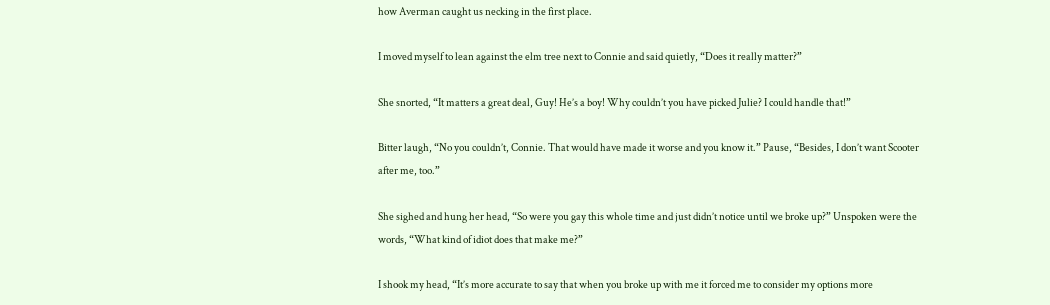how Averman caught us necking in the first place.

I moved myself to lean against the elm tree next to Connie and said quietly, “Does it really matter?”

She snorted, “It matters a great deal, Guy! He’s a boy! Why couldn’t you have picked Julie? I could handle that!”

Bitter laugh, “No you couldn’t, Connie. That would have made it worse and you know it.” Pause, “Besides, I don’t want Scooter after me, too.”

She sighed and hung her head, “So were you gay this whole time and just didn’t notice until we broke up?” Unspoken were the words, “What kind of idiot does that make me?”

I shook my head, “It’s more accurate to say that when you broke up with me it forced me to consider my options more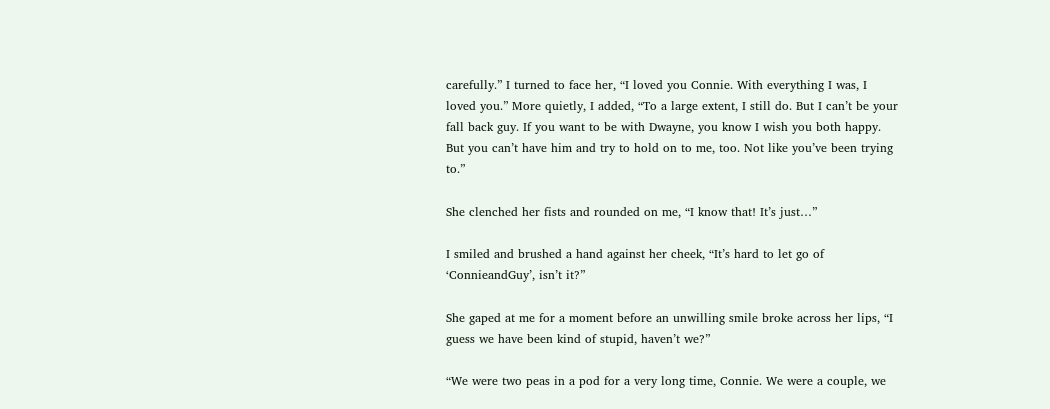carefully.” I turned to face her, “I loved you Connie. With everything I was, I loved you.” More quietly, I added, “To a large extent, I still do. But I can’t be your fall back guy. If you want to be with Dwayne, you know I wish you both happy. But you can’t have him and try to hold on to me, too. Not like you’ve been trying to.”

She clenched her fists and rounded on me, “I know that! It’s just…”

I smiled and brushed a hand against her cheek, “It’s hard to let go of ‘ConnieandGuy’, isn’t it?”

She gaped at me for a moment before an unwilling smile broke across her lips, “I guess we have been kind of stupid, haven’t we?”

“We were two peas in a pod for a very long time, Connie. We were a couple, we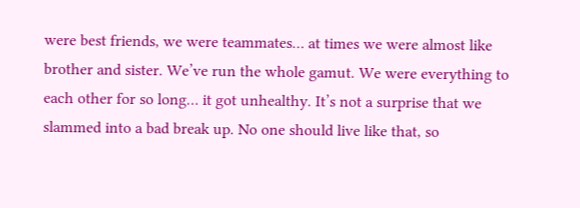were best friends, we were teammates… at times we were almost like brother and sister. We’ve run the whole gamut. We were everything to each other for so long… it got unhealthy. It’s not a surprise that we slammed into a bad break up. No one should live like that, so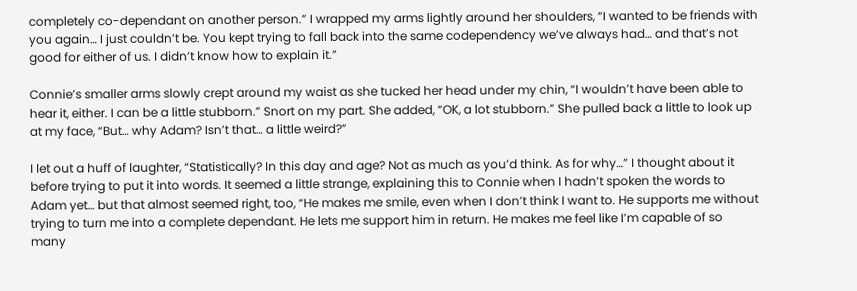completely co-dependant on another person.” I wrapped my arms lightly around her shoulders, “I wanted to be friends with you again… I just couldn’t be. You kept trying to fall back into the same codependency we’ve always had… and that’s not good for either of us. I didn’t know how to explain it.”

Connie’s smaller arms slowly crept around my waist as she tucked her head under my chin, “I wouldn’t have been able to hear it, either. I can be a little stubborn.” Snort on my part. She added, “OK, a lot stubborn.” She pulled back a little to look up at my face, “But… why Adam? Isn’t that… a little weird?”

I let out a huff of laughter, “Statistically? In this day and age? Not as much as you’d think. As for why…” I thought about it before trying to put it into words. It seemed a little strange, explaining this to Connie when I hadn’t spoken the words to Adam yet… but that almost seemed right, too, “He makes me smile, even when I don’t think I want to. He supports me without trying to turn me into a complete dependant. He lets me support him in return. He makes me feel like I’m capable of so many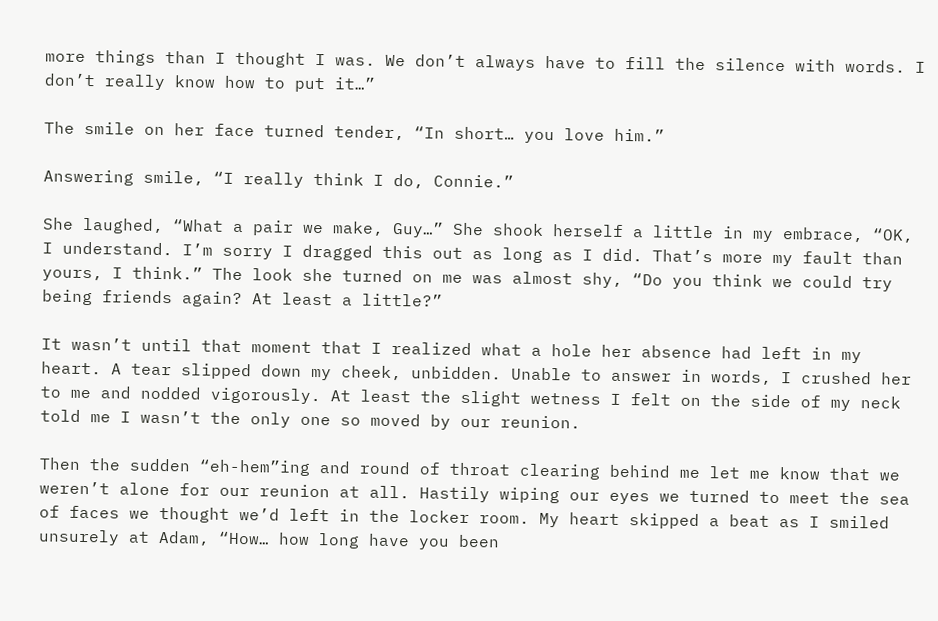more things than I thought I was. We don’t always have to fill the silence with words. I don’t really know how to put it…”

The smile on her face turned tender, “In short… you love him.”

Answering smile, “I really think I do, Connie.”

She laughed, “What a pair we make, Guy…” She shook herself a little in my embrace, “OK, I understand. I’m sorry I dragged this out as long as I did. That’s more my fault than yours, I think.” The look she turned on me was almost shy, “Do you think we could try being friends again? At least a little?”

It wasn’t until that moment that I realized what a hole her absence had left in my heart. A tear slipped down my cheek, unbidden. Unable to answer in words, I crushed her to me and nodded vigorously. At least the slight wetness I felt on the side of my neck told me I wasn’t the only one so moved by our reunion.

Then the sudden “eh-hem”ing and round of throat clearing behind me let me know that we weren’t alone for our reunion at all. Hastily wiping our eyes we turned to meet the sea of faces we thought we’d left in the locker room. My heart skipped a beat as I smiled unsurely at Adam, “How… how long have you been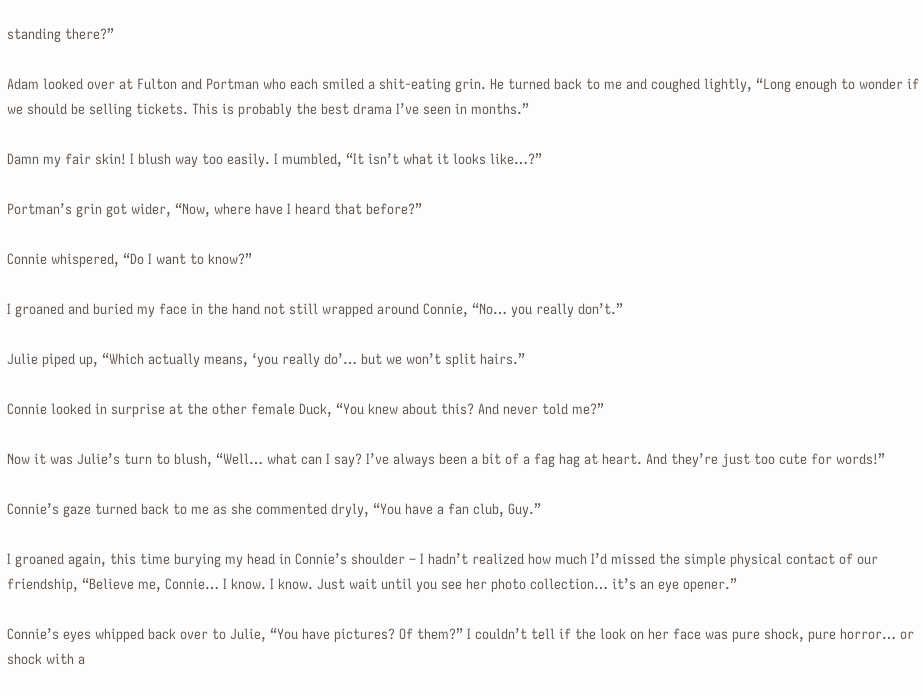standing there?”

Adam looked over at Fulton and Portman who each smiled a shit-eating grin. He turned back to me and coughed lightly, “Long enough to wonder if we should be selling tickets. This is probably the best drama I’ve seen in months.”

Damn my fair skin! I blush way too easily. I mumbled, “It isn’t what it looks like…?”

Portman’s grin got wider, “Now, where have I heard that before?”

Connie whispered, “Do I want to know?”

I groaned and buried my face in the hand not still wrapped around Connie, “No… you really don’t.”

Julie piped up, “Which actually means, ‘you really do’… but we won’t split hairs.”

Connie looked in surprise at the other female Duck, “You knew about this? And never told me?”

Now it was Julie’s turn to blush, “Well… what can I say? I’ve always been a bit of a fag hag at heart. And they’re just too cute for words!”

Connie’s gaze turned back to me as she commented dryly, “You have a fan club, Guy.”

I groaned again, this time burying my head in Connie’s shoulder – I hadn’t realized how much I’d missed the simple physical contact of our friendship, “Believe me, Connie… I know. I know. Just wait until you see her photo collection… it’s an eye opener.”

Connie’s eyes whipped back over to Julie, “You have pictures? Of them?” I couldn’t tell if the look on her face was pure shock, pure horror… or shock with a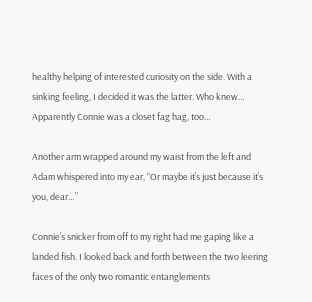healthy helping of interested curiosity on the side. With a sinking feeling, I decided it was the latter. Who knew… Apparently Connie was a closet fag hag, too…

Another arm wrapped around my waist from the left and Adam whispered into my ear, “Or maybe it’s just because it’s you, dear…”

Connie’s snicker from off to my right had me gaping like a landed fish. I looked back and forth between the two leering faces of the only two romantic entanglements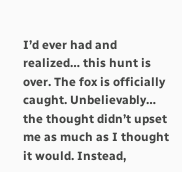I’d ever had and realized… this hunt is over. The fox is officially caught. Unbelievably… the thought didn’t upset me as much as I thought it would. Instead,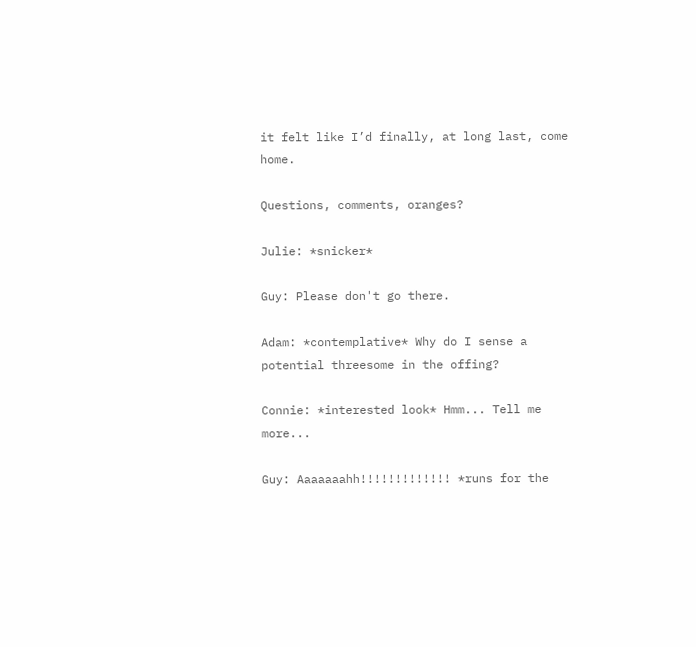it felt like I’d finally, at long last, come home.

Questions, comments, oranges?

Julie: *snicker*

Guy: Please don't go there.

Adam: *contemplative* Why do I sense a potential threesome in the offing?

Connie: *interested look* Hmm... Tell me more...

Guy: Aaaaaaahh!!!!!!!!!!!!! *runs for the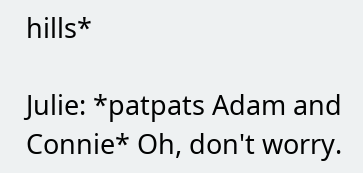hills*

Julie: *patpats Adam and Connie* Oh, don't worry.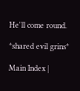He'll come round.

*shared evil grins*

Main Index |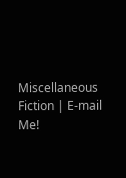Miscellaneous Fiction | E-mail Me!